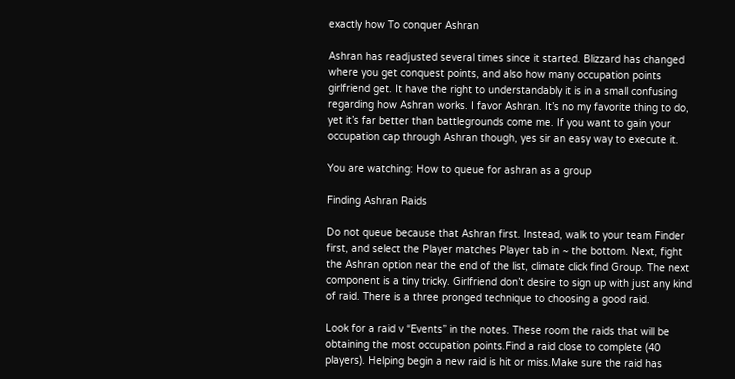exactly how To conquer Ashran

Ashran has readjusted several times since it started. Blizzard has changed where you get conquest points, and also how many occupation points girlfriend get. It have the right to understandably it is in a small confusing regarding how Ashran works. I favor Ashran. It’s no my favorite thing to do, yet it’s far better than battlegrounds come me. If you want to gain your occupation cap through Ashran though, yes sir an easy way to execute it.

You are watching: How to queue for ashran as a group

Finding Ashran Raids

Do not queue because that Ashran first. Instead, walk to your team Finder first, and select the Player matches Player tab in ~ the bottom. Next, fight the Ashran option near the end of the list, climate click find Group. The next component is a tiny tricky. Girlfriend don’t desire to sign up with just any kind of raid. There is a three pronged technique to choosing a good raid.

Look for a raid v “Events” in the notes. These room the raids that will be obtaining the most occupation points.Find a raid close to complete (40 players). Helping begin a new raid is hit or miss.Make sure the raid has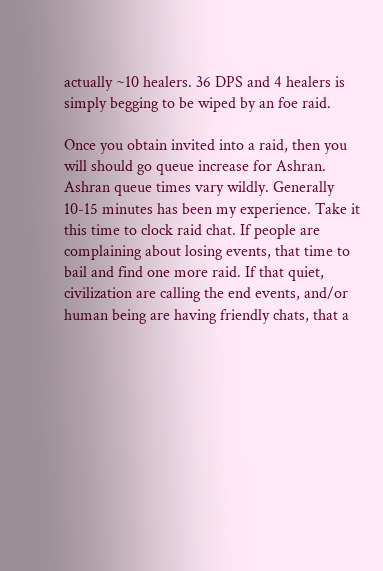actually ~10 healers. 36 DPS and 4 healers is simply begging to be wiped by an foe raid.

Once you obtain invited into a raid, then you will should go queue increase for Ashran. Ashran queue times vary wildly. Generally 10-15 minutes has been my experience. Take it this time to clock raid chat. If people are complaining about losing events, that time to bail and find one more raid. If that quiet, civilization are calling the end events, and/or human being are having friendly chats, that a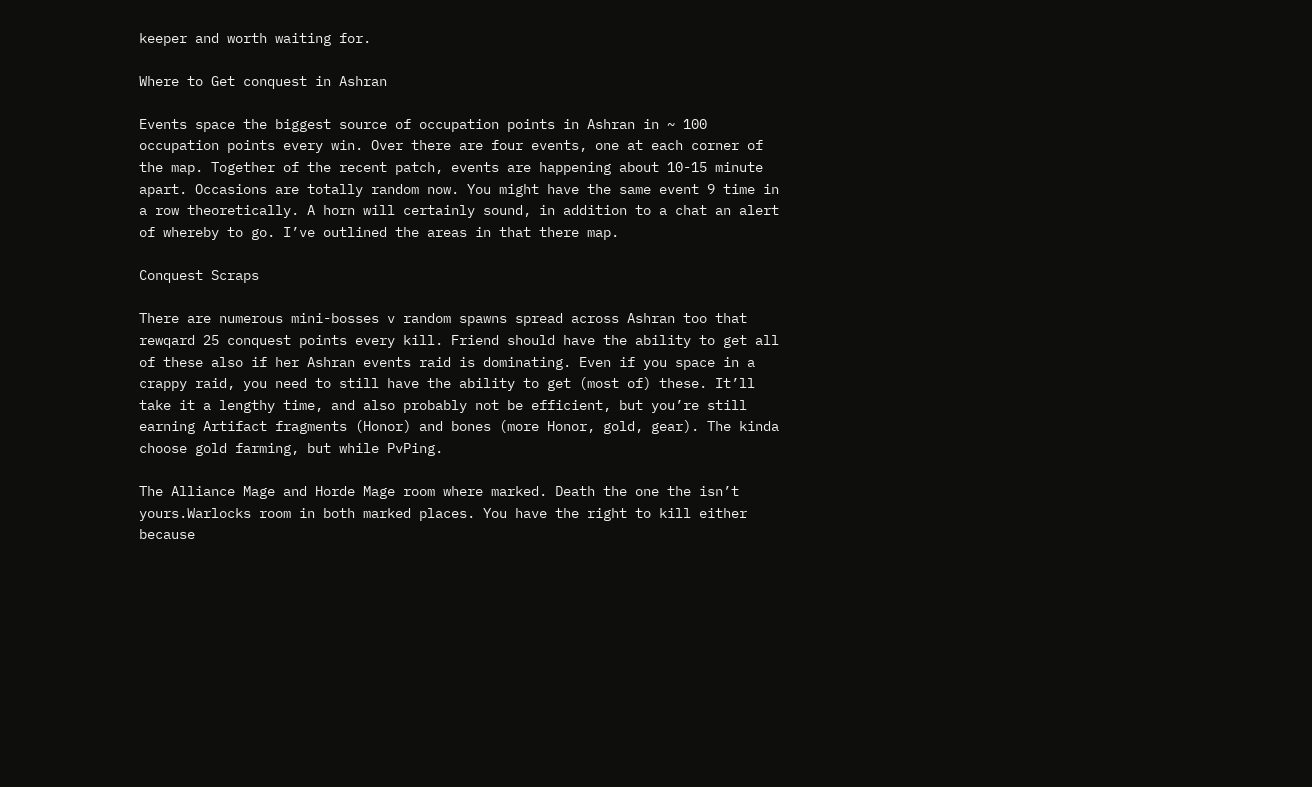keeper and worth waiting for.

Where to Get conquest in Ashran

Events space the biggest source of occupation points in Ashran in ~ 100 occupation points every win. Over there are four events, one at each corner of the map. Together of the recent patch, events are happening about 10-15 minute apart. Occasions are totally random now. You might have the same event 9 time in a row theoretically. A horn will certainly sound, in addition to a chat an alert of whereby to go. I’ve outlined the areas in that there map.

Conquest Scraps

There are numerous mini-bosses v random spawns spread across Ashran too that rewqard 25 conquest points every kill. Friend should have the ability to get all of these also if her Ashran events raid is dominating. Even if you space in a crappy raid, you need to still have the ability to get (most of) these. It’ll take it a lengthy time, and also probably not be efficient, but you’re still earning Artifact fragments (Honor) and bones (more Honor, gold, gear). The kinda choose gold farming, but while PvPing.

The Alliance Mage and Horde Mage room where marked. Death the one the isn’t yours.Warlocks room in both marked places. You have the right to kill either because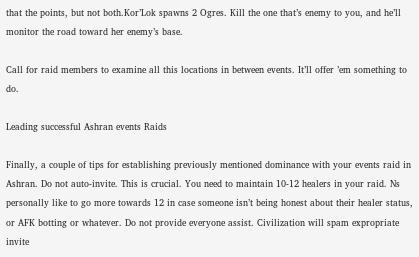that the points, but not both.Kor’Lok spawns 2 Ogres. Kill the one that’s enemy to you, and he’ll monitor the road toward her enemy’s base.

Call for raid members to examine all this locations in between events. It’ll offer ’em something to do.

Leading successful Ashran events Raids

Finally, a couple of tips for establishing previously mentioned dominance with your events raid in Ashran. Do not auto-invite. This is crucial. You need to maintain 10-12 healers in your raid. Ns personally like to go more towards 12 in case someone isn’t being honest about their healer status, or AFK botting or whatever. Do not provide everyone assist. Civilization will spam expropriate invite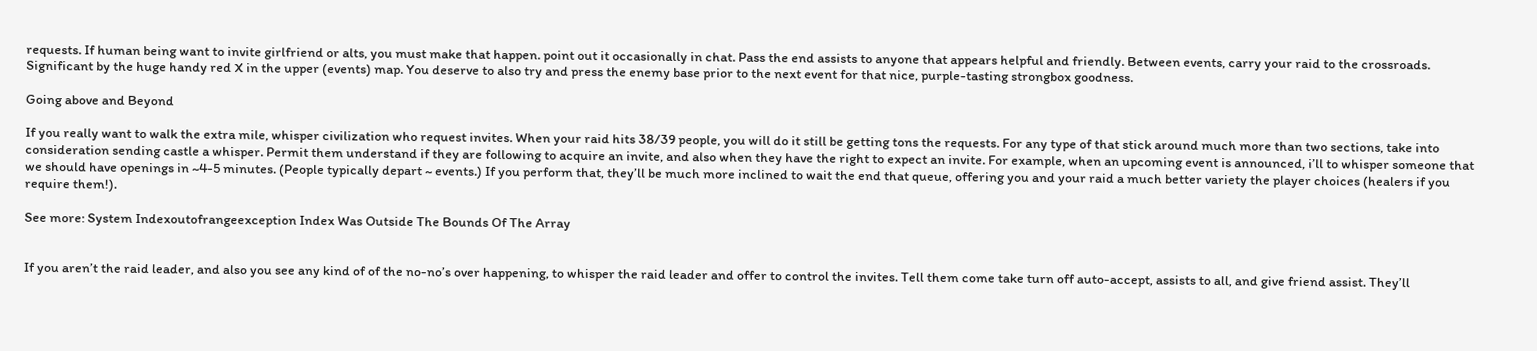requests. If human being want to invite girlfriend or alts, you must make that happen. point out it occasionally in chat. Pass the end assists to anyone that appears helpful and friendly. Between events, carry your raid to the crossroads. Significant by the huge handy red X in the upper (events) map. You deserve to also try and press the enemy base prior to the next event for that nice, purple-tasting strongbox goodness.

Going above and Beyond

If you really want to walk the extra mile, whisper civilization who request invites. When your raid hits 38/39 people, you will do it still be getting tons the requests. For any type of that stick around much more than two sections, take into consideration sending castle a whisper. Permit them understand if they are following to acquire an invite, and also when they have the right to expect an invite. For example, when an upcoming event is announced, i’ll to whisper someone that we should have openings in ~4-5 minutes. (People typically depart ~ events.) If you perform that, they’ll be much more inclined to wait the end that queue, offering you and your raid a much better variety the player choices (healers if you require them!).

See more: System Indexoutofrangeexception Index Was Outside The Bounds Of The Array


If you aren’t the raid leader, and also you see any kind of of the no-no’s over happening, to whisper the raid leader and offer to control the invites. Tell them come take turn off auto-accept, assists to all, and give friend assist. They’ll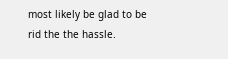most likely be glad to be rid the the hassle.